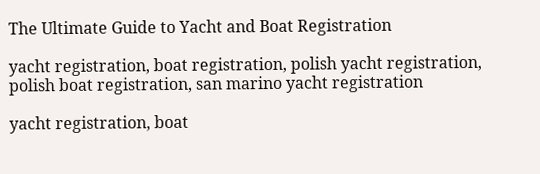The Ultimate Guide to Yacht and Boat Registration

yacht registration, boat registration, polish yacht registration, polish boat registration, san marino yacht registration

yacht registration, boat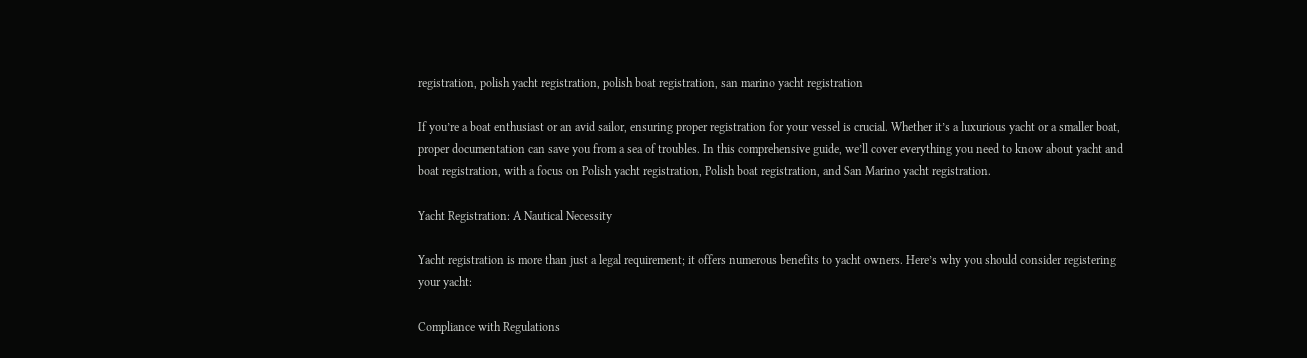registration, polish yacht registration, polish boat registration, san marino yacht registration

If you’re a boat enthusiast or an avid sailor, ensuring proper registration for your vessel is crucial. Whether it’s a luxurious yacht or a smaller boat, proper documentation can save you from a sea of troubles. In this comprehensive guide, we’ll cover everything you need to know about yacht and boat registration, with a focus on Polish yacht registration, Polish boat registration, and San Marino yacht registration.

Yacht Registration: A Nautical Necessity

Yacht registration is more than just a legal requirement; it offers numerous benefits to yacht owners. Here’s why you should consider registering your yacht:

Compliance with Regulations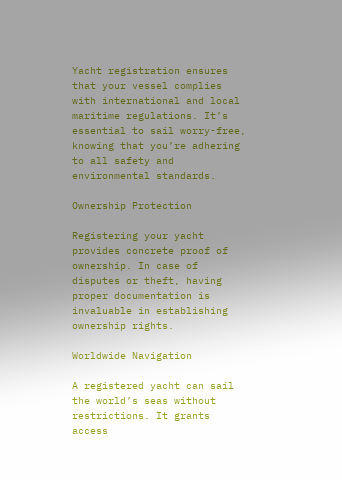Yacht registration ensures that your vessel complies with international and local maritime regulations. It’s essential to sail worry-free, knowing that you’re adhering to all safety and environmental standards.

Ownership Protection

Registering your yacht provides concrete proof of ownership. In case of disputes or theft, having proper documentation is invaluable in establishing ownership rights.

Worldwide Navigation

A registered yacht can sail the world’s seas without restrictions. It grants access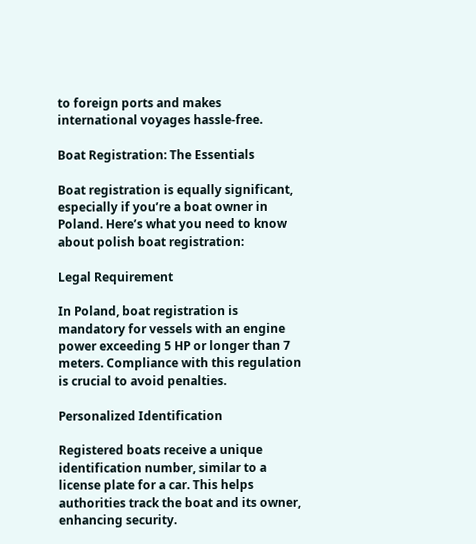to foreign ports and makes international voyages hassle-free.

Boat Registration: The Essentials

Boat registration is equally significant, especially if you’re a boat owner in Poland. Here’s what you need to know about polish boat registration:

Legal Requirement

In Poland, boat registration is mandatory for vessels with an engine power exceeding 5 HP or longer than 7 meters. Compliance with this regulation is crucial to avoid penalties.

Personalized Identification

Registered boats receive a unique identification number, similar to a license plate for a car. This helps authorities track the boat and its owner, enhancing security.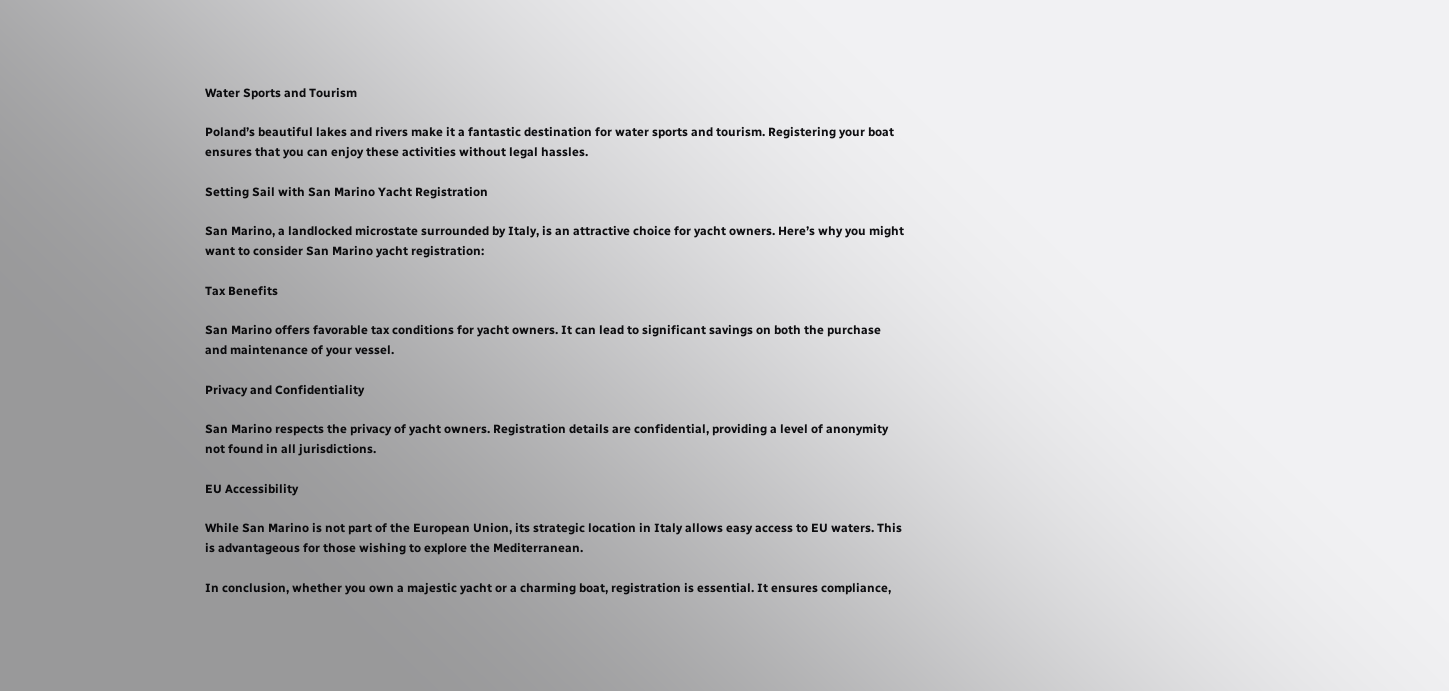Water Sports and Tourism

Poland’s beautiful lakes and rivers make it a fantastic destination for water sports and tourism. Registering your boat ensures that you can enjoy these activities without legal hassles.

Setting Sail with San Marino Yacht Registration

San Marino, a landlocked microstate surrounded by Italy, is an attractive choice for yacht owners. Here’s why you might want to consider San Marino yacht registration:

Tax Benefits

San Marino offers favorable tax conditions for yacht owners. It can lead to significant savings on both the purchase and maintenance of your vessel.

Privacy and Confidentiality

San Marino respects the privacy of yacht owners. Registration details are confidential, providing a level of anonymity not found in all jurisdictions.

EU Accessibility

While San Marino is not part of the European Union, its strategic location in Italy allows easy access to EU waters. This is advantageous for those wishing to explore the Mediterranean.

In conclusion, whether you own a majestic yacht or a charming boat, registration is essential. It ensures compliance,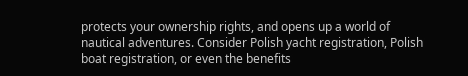protects your ownership rights, and opens up a world of nautical adventures. Consider Polish yacht registration, Polish boat registration, or even the benefits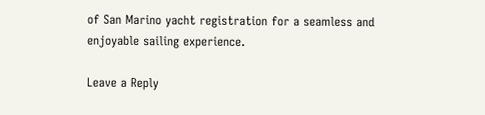of San Marino yacht registration for a seamless and enjoyable sailing experience.

Leave a Reply